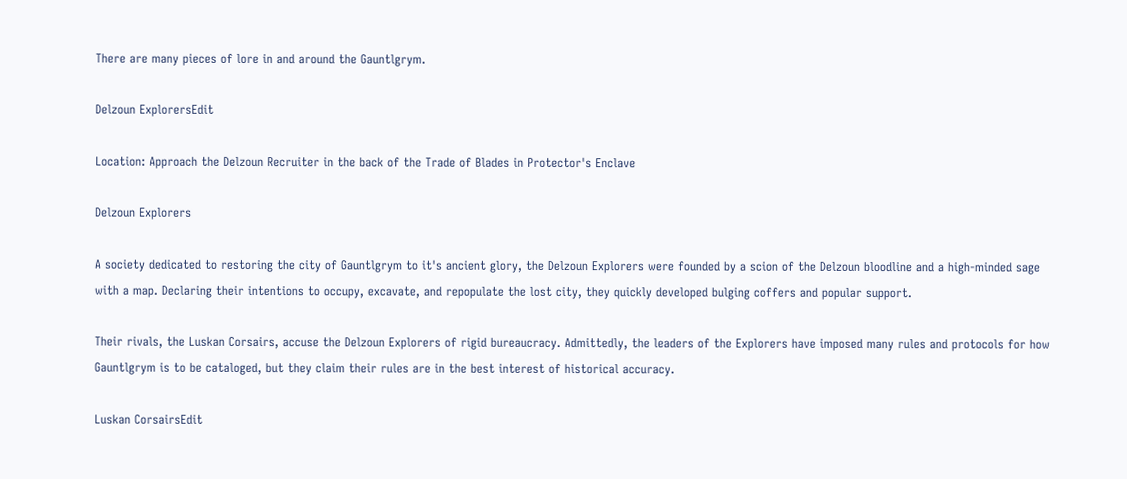There are many pieces of lore in and around the Gauntlgrym.

Delzoun ExplorersEdit

Location: Approach the Delzoun Recruiter in the back of the Trade of Blades in Protector's Enclave

Delzoun Explorers

A society dedicated to restoring the city of Gauntlgrym to it's ancient glory, the Delzoun Explorers were founded by a scion of the Delzoun bloodline and a high-minded sage with a map. Declaring their intentions to occupy, excavate, and repopulate the lost city, they quickly developed bulging coffers and popular support.

Their rivals, the Luskan Corsairs, accuse the Delzoun Explorers of rigid bureaucracy. Admittedly, the leaders of the Explorers have imposed many rules and protocols for how Gauntlgrym is to be cataloged, but they claim their rules are in the best interest of historical accuracy.

Luskan CorsairsEdit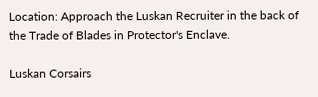Location: Approach the Luskan Recruiter in the back of the Trade of Blades in Protector's Enclave.

Luskan Corsairs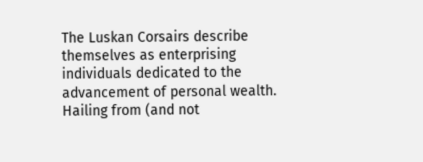The Luskan Corsairs describe themselves as enterprising individuals dedicated to the advancement of personal wealth. Hailing from (and not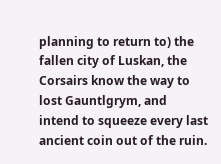planning to return to) the fallen city of Luskan, the Corsairs know the way to lost Gauntlgrym, and intend to squeeze every last ancient coin out of the ruin.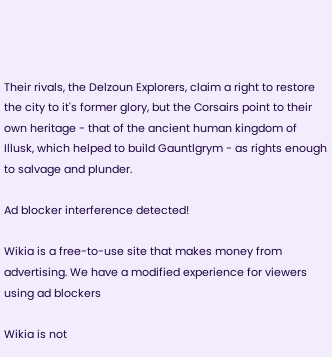Their rivals, the Delzoun Explorers, claim a right to restore the city to it's former glory, but the Corsairs point to their own heritage - that of the ancient human kingdom of Illusk, which helped to build Gauntlgrym - as rights enough to salvage and plunder.

Ad blocker interference detected!

Wikia is a free-to-use site that makes money from advertising. We have a modified experience for viewers using ad blockers

Wikia is not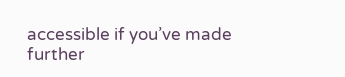accessible if you’ve made further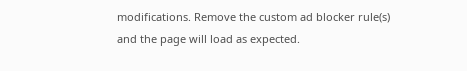modifications. Remove the custom ad blocker rule(s) and the page will load as expected.